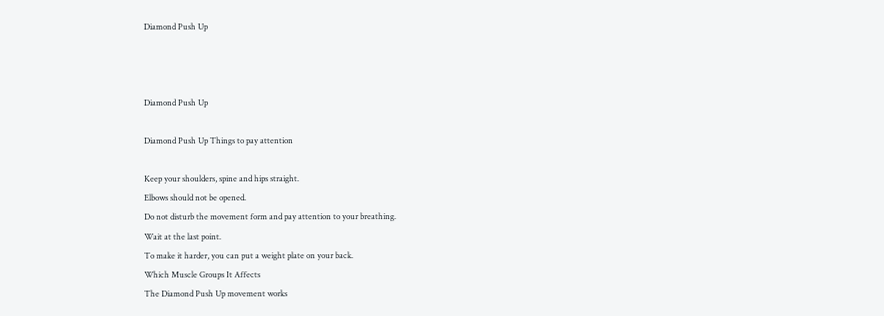Diamond Push Up



Diamond Push Up

Diamond Push Up Things to pay attention

Keep your shoulders, spine and hips straight.
Elbows should not be opened.
Do not disturb the movement form and pay attention to your breathing.
Wait at the last point.
To make it harder, you can put a weight plate on your back.
Which Muscle Groups It Affects
The Diamond Push Up movement works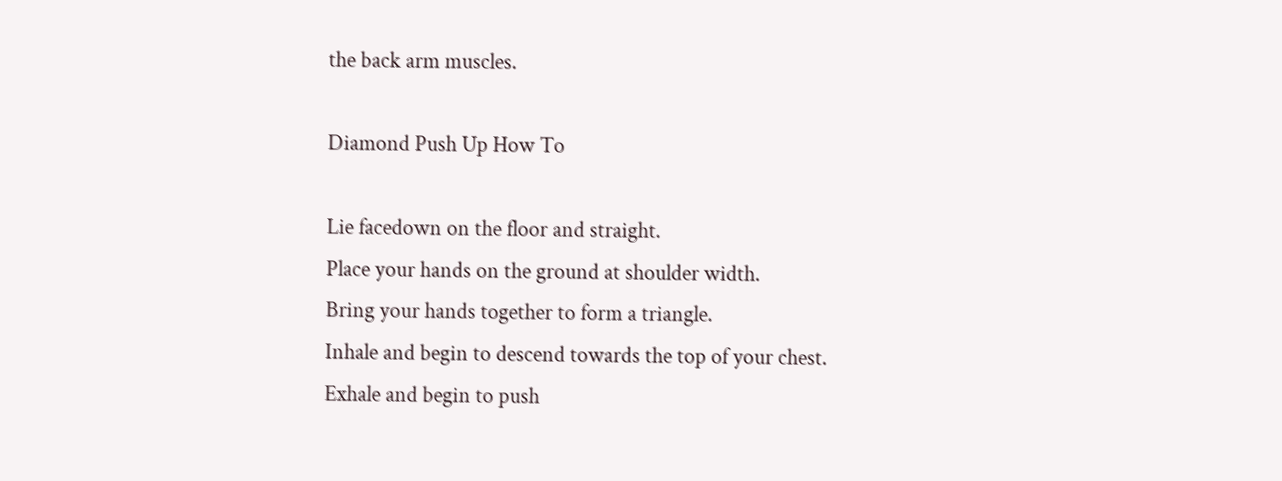the back arm muscles.

Diamond Push Up How To

Lie facedown on the floor and straight.
Place your hands on the ground at shoulder width.
Bring your hands together to form a triangle.
Inhale and begin to descend towards the top of your chest.
Exhale and begin to push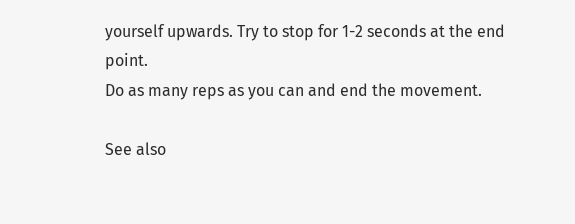yourself upwards. Try to stop for 1-2 seconds at the end point.
Do as many reps as you can and end the movement.

See also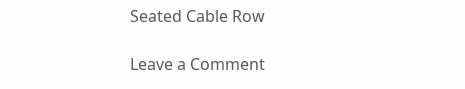Seated Cable Row

Leave a Comment